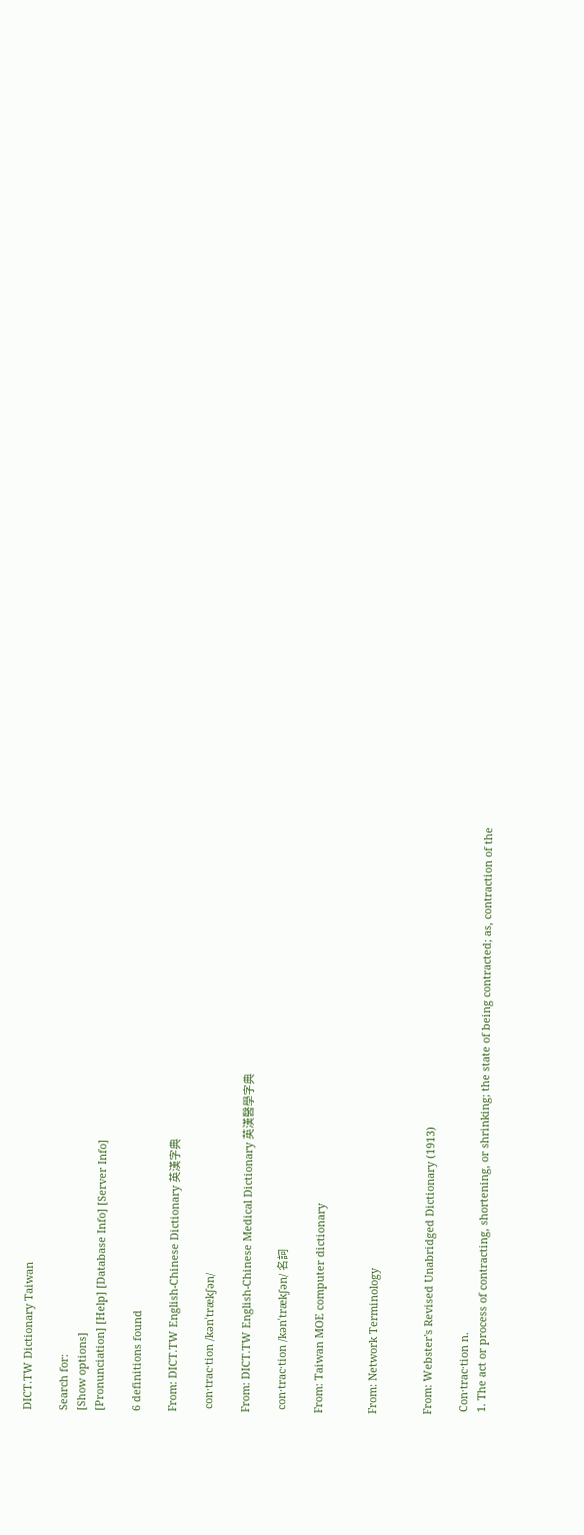DICT.TW Dictionary Taiwan

Search for:
[Show options]
[Pronunciation] [Help] [Database Info] [Server Info]

6 definitions found

From: DICT.TW English-Chinese Dictionary 英漢字典

 con·trac·tion /kənˈtrækʃən/

From: DICT.TW English-Chinese Medical Dictionary 英漢醫學字典

 con·trac·tion /kənˈtrækʃən/ 名詞

From: Taiwan MOE computer dictionary


From: Network Terminology


From: Webster's Revised Unabridged Dictionary (1913)

 Con·trac·tion n.
 1. The act or process of contracting, shortening, or shrinking; the state of being contracted; as, contraction of the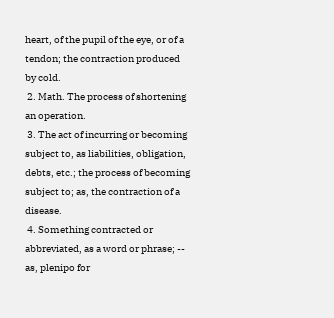heart, of the pupil of the eye, or of a tendon; the contraction produced by cold.
 2. Math. The process of shortening an operation.
 3. The act of incurring or becoming subject to, as liabilities, obligation, debts, etc.; the process of becoming subject to; as, the contraction of a disease.
 4. Something contracted or abbreviated, as a word or phrase; -- as, plenipo for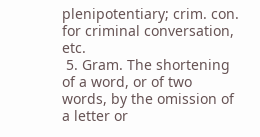plenipotentiary; crim. con. for criminal conversation, etc.
 5. Gram. The shortening of a word, or of two words, by the omission of a letter or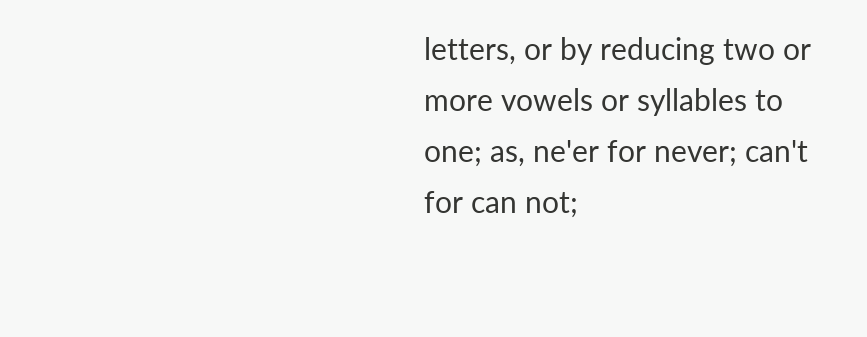letters, or by reducing two or more vowels or syllables to one; as, ne'er for never; can't for can not;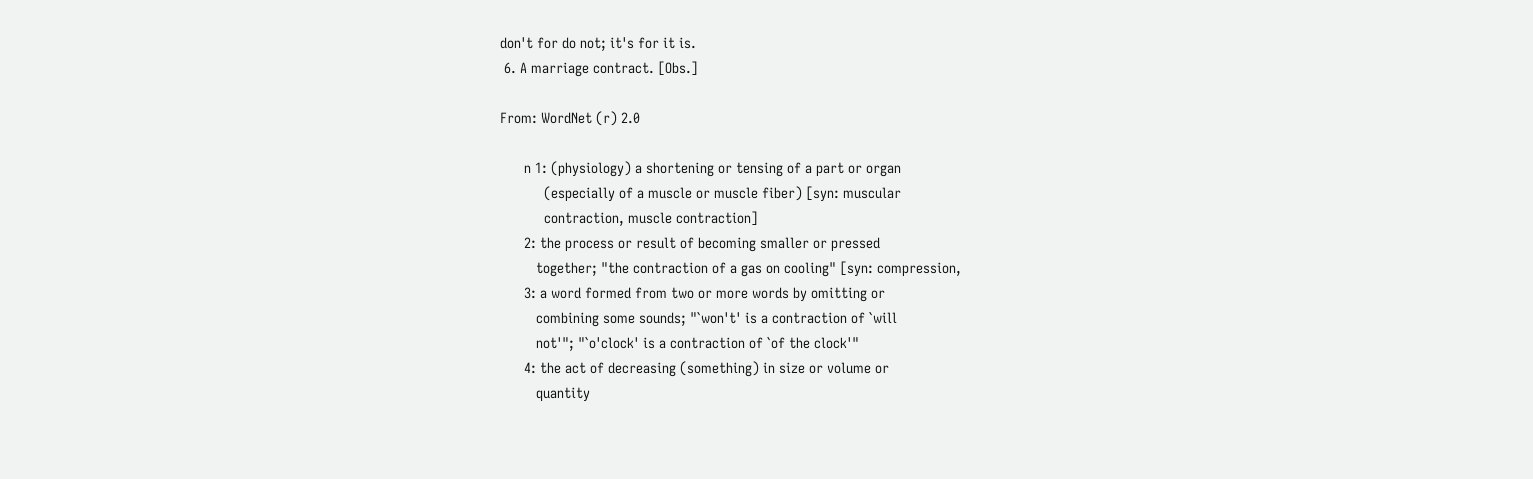don't for do not; it's for it is.
 6. A marriage contract. [Obs.]

From: WordNet (r) 2.0

      n 1: (physiology) a shortening or tensing of a part or organ
           (especially of a muscle or muscle fiber) [syn: muscular
           contraction, muscle contraction]
      2: the process or result of becoming smaller or pressed
         together; "the contraction of a gas on cooling" [syn: compression,
      3: a word formed from two or more words by omitting or
         combining some sounds; "`won't' is a contraction of `will
         not'"; "`o'clock' is a contraction of `of the clock'"
      4: the act of decreasing (something) in size or volume or
         quantity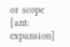or scope [ant: expansion]